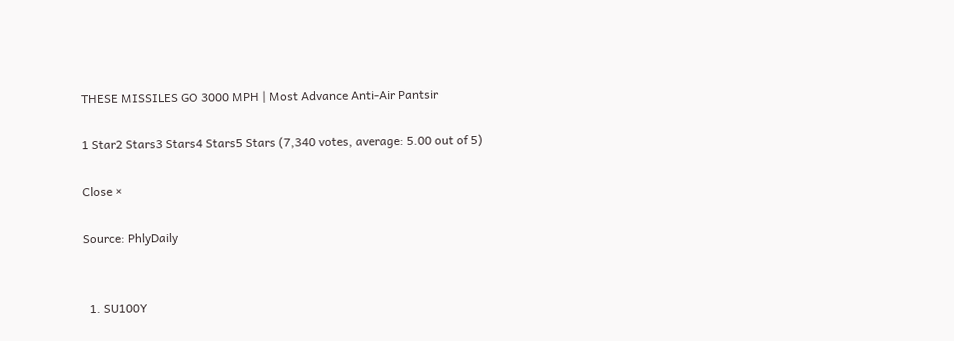THESE MISSILES GO 3000 MPH | Most Advance Anti-Air Pantsir

1 Star2 Stars3 Stars4 Stars5 Stars (7,340 votes, average: 5.00 out of 5)

Close ×

Source: PhlyDaily


  1. SU100Y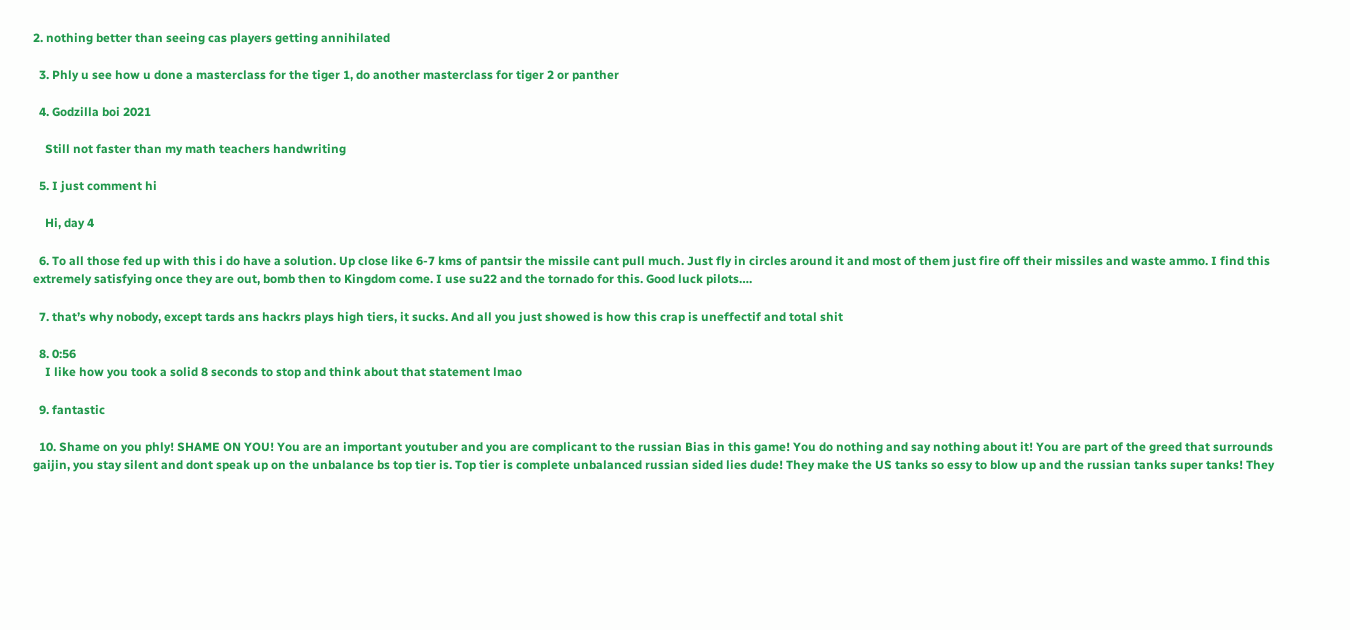2. nothing better than seeing cas players getting annihilated

  3. Phly u see how u done a masterclass for the tiger 1, do another masterclass for tiger 2 or panther

  4. Godzilla boi 2021

    Still not faster than my math teachers handwriting

  5. I just comment hi

    Hi, day 4

  6. To all those fed up with this i do have a solution. Up close like 6-7 kms of pantsir the missile cant pull much. Just fly in circles around it and most of them just fire off their missiles and waste ammo. I find this extremely satisfying once they are out, bomb then to Kingdom come. I use su22 and the tornado for this. Good luck pilots….

  7. that’s why nobody, except tards ans hackrs plays high tiers, it sucks. And all you just showed is how this crap is uneffectif and total shit

  8. 0:56
    I like how you took a solid 8 seconds to stop and think about that statement lmao

  9. fantastic

  10. Shame on you phly! SHAME ON YOU! You are an important youtuber and you are complicant to the russian Bias in this game! You do nothing and say nothing about it! You are part of the greed that surrounds gaijin, you stay silent and dont speak up on the unbalance bs top tier is. Top tier is complete unbalanced russian sided lies dude! They make the US tanks so essy to blow up and the russian tanks super tanks! They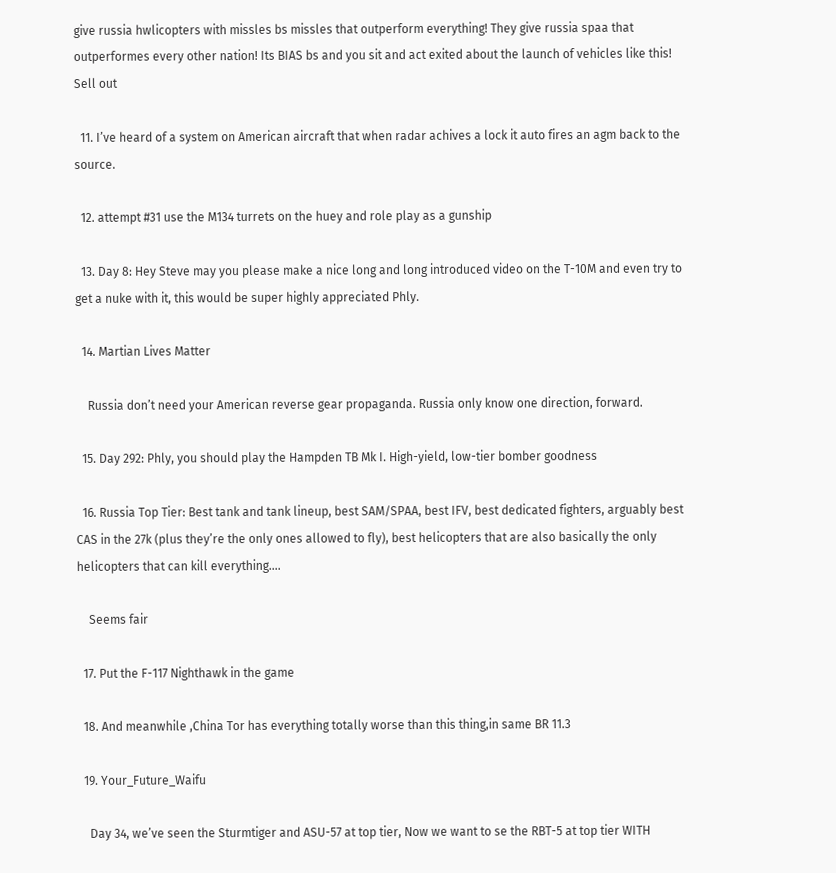give russia hwlicopters with missles bs missles that outperform everything! They give russia spaa that outperformes every other nation! Its BIAS bs and you sit and act exited about the launch of vehicles like this! Sell out

  11. I’ve heard of a system on American aircraft that when radar achives a lock it auto fires an agm back to the source.

  12. attempt #31 use the M134 turrets on the huey and role play as a gunship

  13. Day 8: Hey Steve may you please make a nice long and long introduced video on the T-10M and even try to get a nuke with it, this would be super highly appreciated Phly.

  14. Martian Lives Matter

    Russia don’t need your American reverse gear propaganda. Russia only know one direction, forward.

  15. Day 292: Phly, you should play the Hampden TB Mk I. High-yield, low-tier bomber goodness

  16. Russia Top Tier: Best tank and tank lineup, best SAM/SPAA, best IFV, best dedicated fighters, arguably best CAS in the 27k (plus they’re the only ones allowed to fly), best helicopters that are also basically the only helicopters that can kill everything….

    Seems fair

  17. Put the F-117 Nighthawk in the game

  18. And meanwhile ,China Tor has everything totally worse than this thing,in same BR 11.3

  19. Your_Future_Waifu

    Day 34, we’ve seen the Sturmtiger and ASU-57 at top tier, Now we want to se the RBT-5 at top tier WITH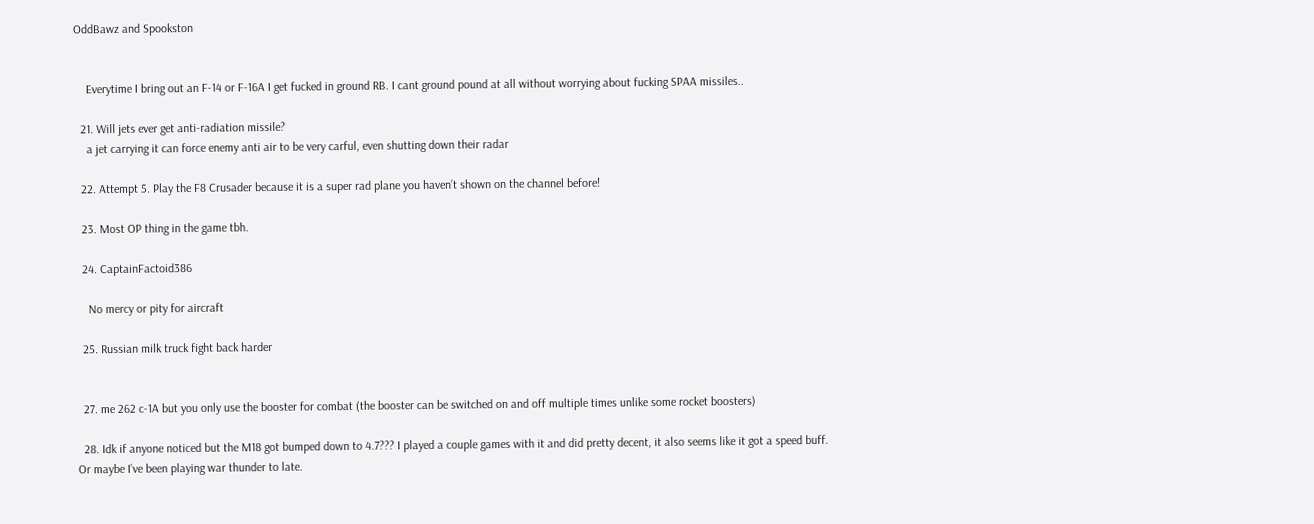OddBawz and Spookston


    Everytime I bring out an F-14 or F-16A I get fucked in ground RB. I cant ground pound at all without worrying about fucking SPAA missiles..

  21. Will jets ever get anti-radiation missile?
    a jet carrying it can force enemy anti air to be very carful, even shutting down their radar

  22. Attempt 5. Play the F8 Crusader because it is a super rad plane you haven’t shown on the channel before!

  23. Most OP thing in the game tbh.

  24. CaptainFactoid386

    No mercy or pity for aircraft

  25. Russian milk truck fight back harder


  27. me 262 c-1A but you only use the booster for combat (the booster can be switched on and off multiple times unlike some rocket boosters)

  28. Idk if anyone noticed but the M18 got bumped down to 4.7??? I played a couple games with it and did pretty decent, it also seems like it got a speed buff. Or maybe I’ve been playing war thunder to late.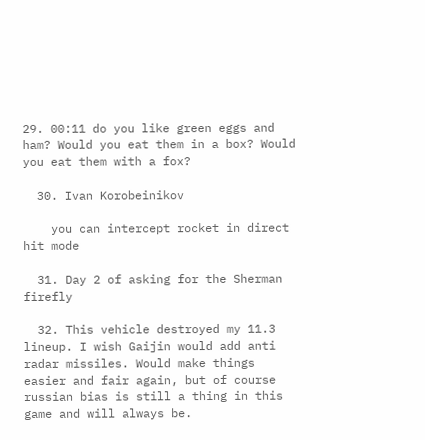29. 00:11 do you like green eggs and ham? Would you eat them in a box? Would you eat them with a fox?

  30. Ivan Korobeinikov

    you can intercept rocket in direct hit mode

  31. Day 2 of asking for the Sherman firefly

  32. This vehicle destroyed my 11.3 lineup. I wish Gaijin would add anti radar missiles. Would make things easier and fair again, but of course russian bias is still a thing in this game and will always be.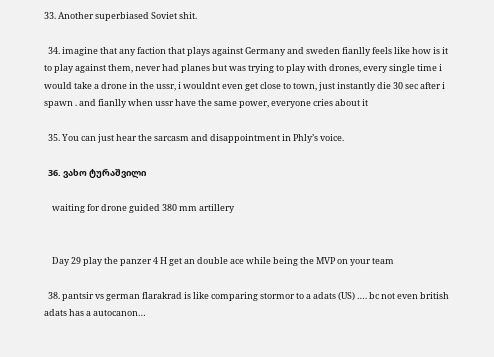33. Another superbiased Soviet shit.

  34. imagine that any faction that plays against Germany and sweden fianlly feels like how is it to play against them, never had planes but was trying to play with drones, every single time i would take a drone in the ussr, i wouldnt even get close to town, just instantly die 30 sec after i spawn . and fianlly when ussr have the same power, everyone cries about it

  35. You can just hear the sarcasm and disappointment in Phly’s voice.

  36. ვახო ტურაშვილი

    waiting for drone guided 380 mm artillery


    Day 29 play the panzer 4 H get an double ace while being the MVP on your team

  38. pantsir vs german flarakrad is like comparing stormor to a adats (US) …. bc not even british adats has a autocanon…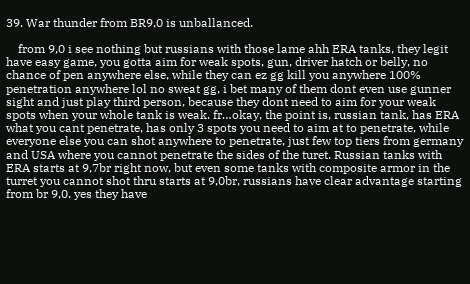39. War thunder from BR9,0 is unballanced.

    from 9,0 i see nothing but russians with those lame ahh ERA tanks, they legit have easy game, you gotta aim for weak spots, gun, driver hatch or belly, no chance of pen anywhere else, while they can ez gg kill you anywhere 100% penetration anywhere lol no sweat gg, i bet many of them dont even use gunner sight and just play third person, because they dont need to aim for your weak spots when your whole tank is weak. fr…okay, the point is, russian tank, has ERA what you cant penetrate, has only 3 spots you need to aim at to penetrate, while everyone else you can shot anywhere to penetrate, just few top tiers from germany and USA where you cannot penetrate the sides of the turet. Russian tanks with ERA starts at 9,7br right now, but even some tanks with composite armor in the turret you cannot shot thru starts at 9,0br, russians have clear advantage starting from br 9,0. yes they have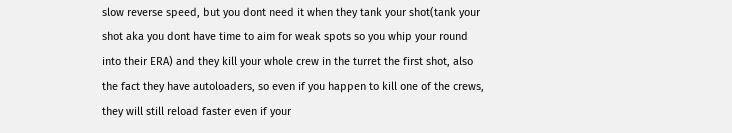slow reverse speed, but you dont need it when they tank your shot(tank your shot aka you dont have time to aim for weak spots so you whip your round into their ERA) and they kill your whole crew in the turret the first shot, also the fact they have autoloaders, so even if you happen to kill one of the crews, they will still reload faster even if your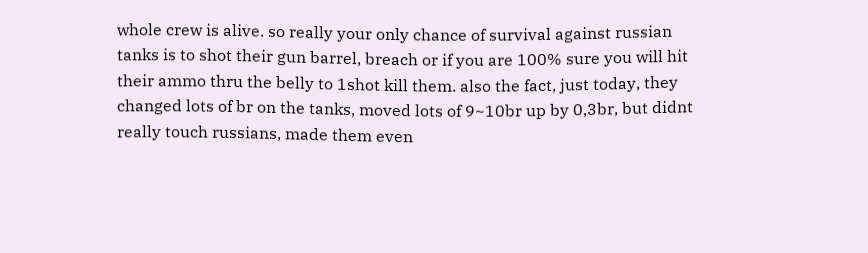whole crew is alive. so really your only chance of survival against russian tanks is to shot their gun barrel, breach or if you are 100% sure you will hit their ammo thru the belly to 1shot kill them. also the fact, just today, they changed lots of br on the tanks, moved lots of 9~10br up by 0,3br, but didnt really touch russians, made them even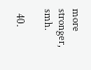more stronger, smh.

  40.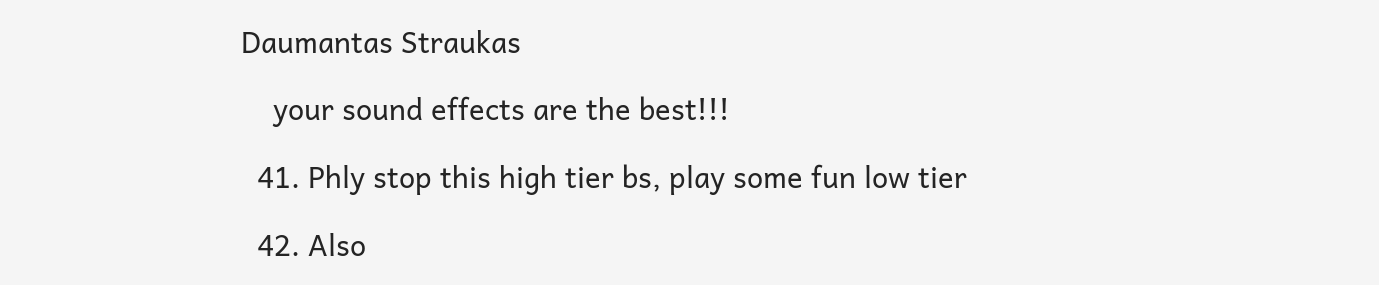Daumantas Straukas

    your sound effects are the best!!!

  41. Phly stop this high tier bs, play some fun low tier

  42. Also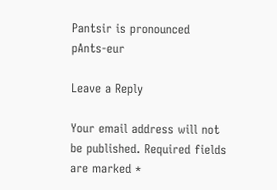Pantsir is pronounced pAnts-eur

Leave a Reply

Your email address will not be published. Required fields are marked *